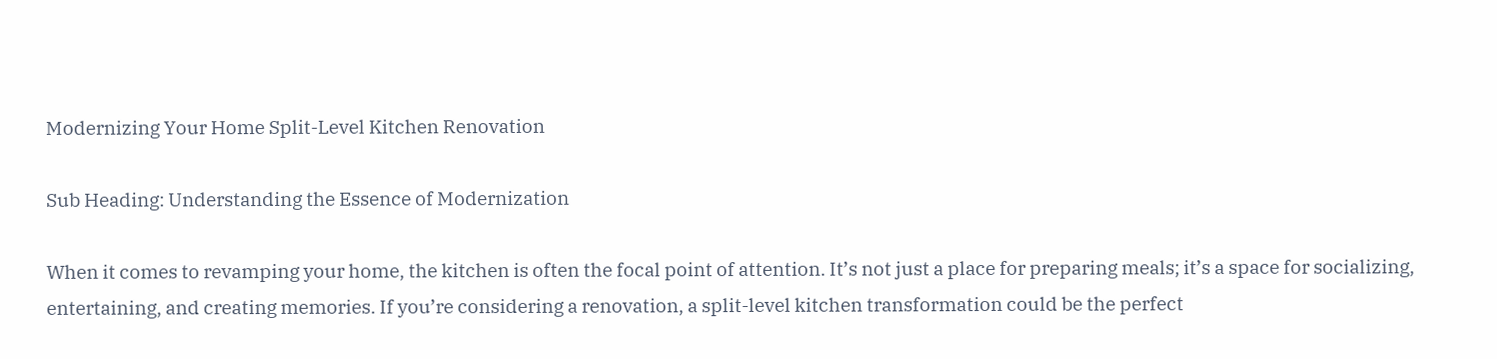Modernizing Your Home Split-Level Kitchen Renovation

Sub Heading: Understanding the Essence of Modernization

When it comes to revamping your home, the kitchen is often the focal point of attention. It’s not just a place for preparing meals; it’s a space for socializing, entertaining, and creating memories. If you’re considering a renovation, a split-level kitchen transformation could be the perfect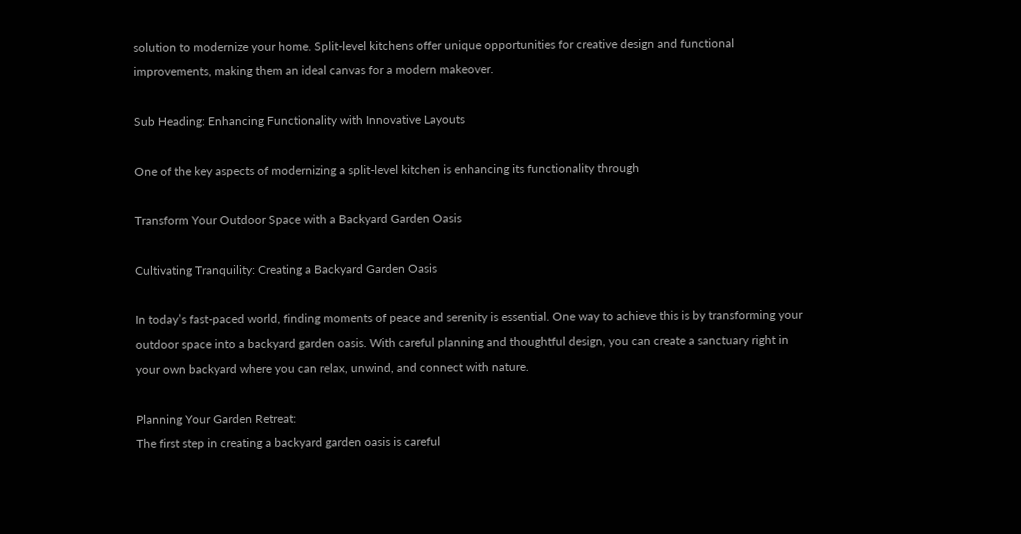solution to modernize your home. Split-level kitchens offer unique opportunities for creative design and functional improvements, making them an ideal canvas for a modern makeover.

Sub Heading: Enhancing Functionality with Innovative Layouts

One of the key aspects of modernizing a split-level kitchen is enhancing its functionality through

Transform Your Outdoor Space with a Backyard Garden Oasis

Cultivating Tranquility: Creating a Backyard Garden Oasis

In today’s fast-paced world, finding moments of peace and serenity is essential. One way to achieve this is by transforming your outdoor space into a backyard garden oasis. With careful planning and thoughtful design, you can create a sanctuary right in your own backyard where you can relax, unwind, and connect with nature.

Planning Your Garden Retreat:
The first step in creating a backyard garden oasis is careful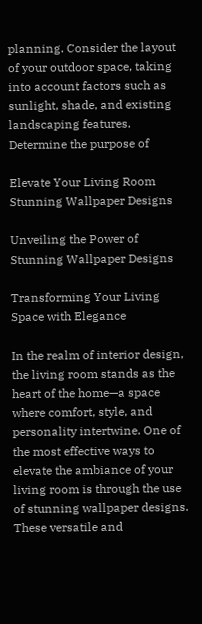planning. Consider the layout of your outdoor space, taking into account factors such as sunlight, shade, and existing landscaping features. Determine the purpose of

Elevate Your Living Room Stunning Wallpaper Designs

Unveiling the Power of Stunning Wallpaper Designs

Transforming Your Living Space with Elegance

In the realm of interior design, the living room stands as the heart of the home—a space where comfort, style, and personality intertwine. One of the most effective ways to elevate the ambiance of your living room is through the use of stunning wallpaper designs. These versatile and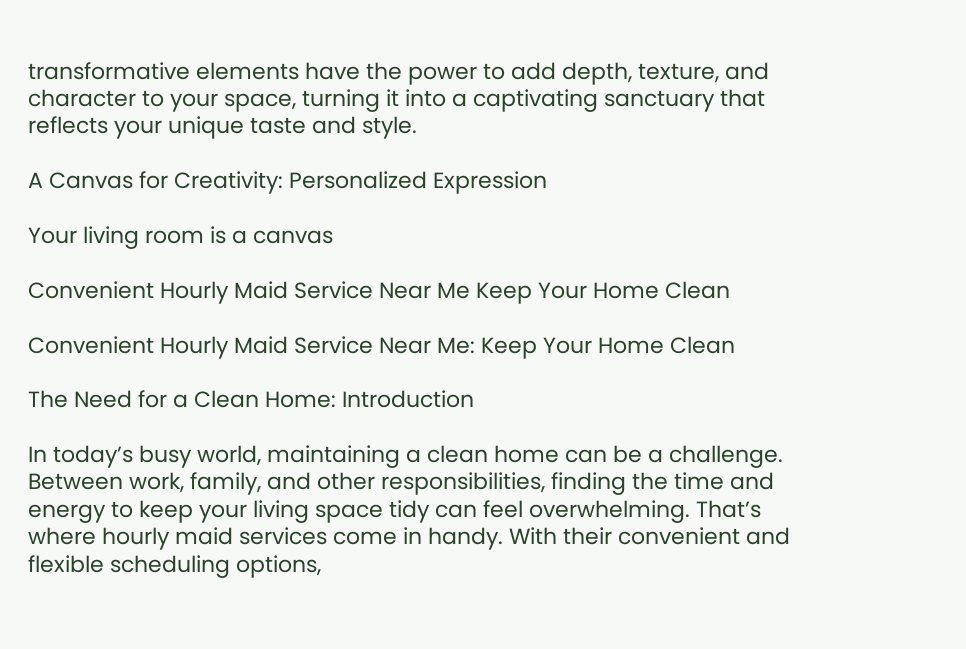transformative elements have the power to add depth, texture, and character to your space, turning it into a captivating sanctuary that reflects your unique taste and style.

A Canvas for Creativity: Personalized Expression

Your living room is a canvas

Convenient Hourly Maid Service Near Me Keep Your Home Clean

Convenient Hourly Maid Service Near Me: Keep Your Home Clean

The Need for a Clean Home: Introduction

In today’s busy world, maintaining a clean home can be a challenge. Between work, family, and other responsibilities, finding the time and energy to keep your living space tidy can feel overwhelming. That’s where hourly maid services come in handy. With their convenient and flexible scheduling options,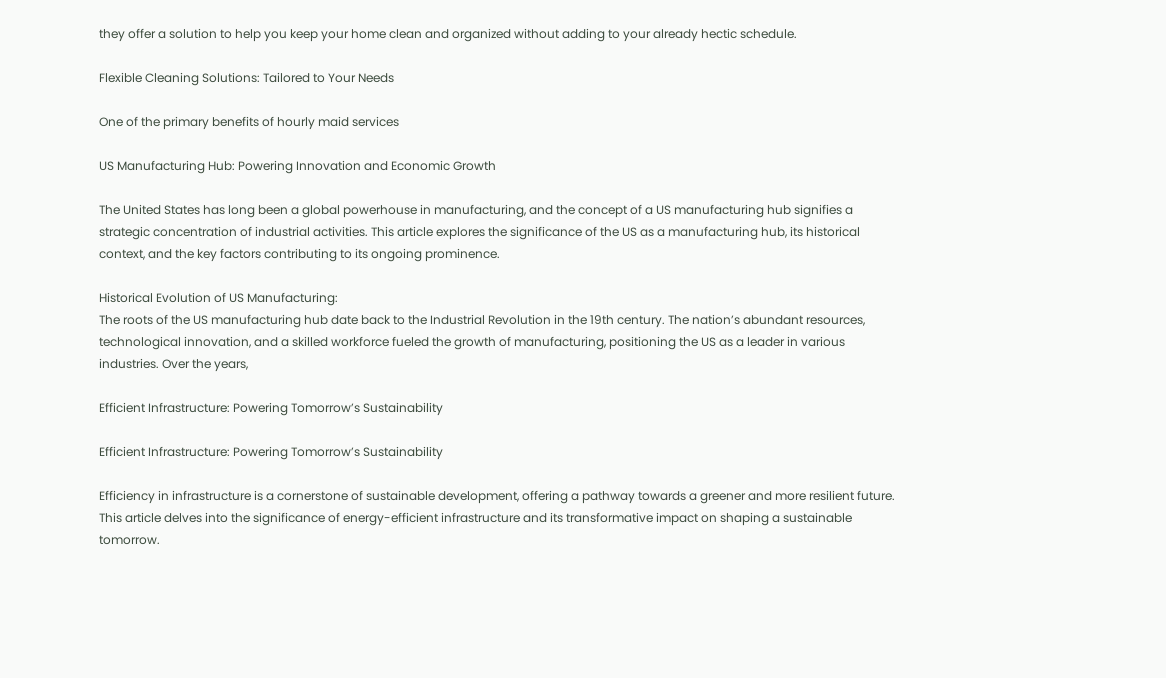they offer a solution to help you keep your home clean and organized without adding to your already hectic schedule.

Flexible Cleaning Solutions: Tailored to Your Needs

One of the primary benefits of hourly maid services

US Manufacturing Hub: Powering Innovation and Economic Growth

The United States has long been a global powerhouse in manufacturing, and the concept of a US manufacturing hub signifies a strategic concentration of industrial activities. This article explores the significance of the US as a manufacturing hub, its historical context, and the key factors contributing to its ongoing prominence.

Historical Evolution of US Manufacturing:
The roots of the US manufacturing hub date back to the Industrial Revolution in the 19th century. The nation’s abundant resources, technological innovation, and a skilled workforce fueled the growth of manufacturing, positioning the US as a leader in various industries. Over the years,

Efficient Infrastructure: Powering Tomorrow’s Sustainability

Efficient Infrastructure: Powering Tomorrow’s Sustainability

Efficiency in infrastructure is a cornerstone of sustainable development, offering a pathway towards a greener and more resilient future. This article delves into the significance of energy-efficient infrastructure and its transformative impact on shaping a sustainable tomorrow.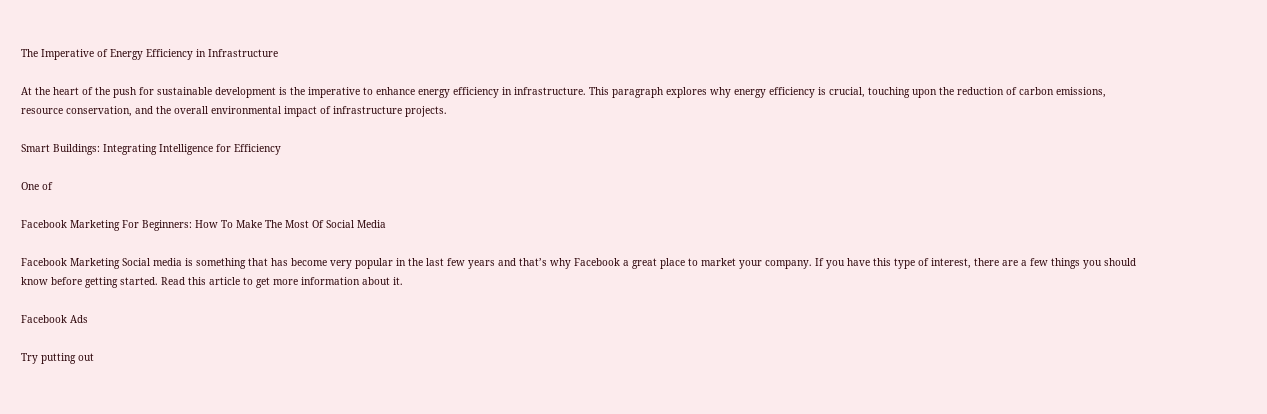The Imperative of Energy Efficiency in Infrastructure

At the heart of the push for sustainable development is the imperative to enhance energy efficiency in infrastructure. This paragraph explores why energy efficiency is crucial, touching upon the reduction of carbon emissions, resource conservation, and the overall environmental impact of infrastructure projects.

Smart Buildings: Integrating Intelligence for Efficiency

One of

Facebook Marketing For Beginners: How To Make The Most Of Social Media

Facebook Marketing Social media is something that has become very popular in the last few years and that’s why Facebook a great place to market your company. If you have this type of interest, there are a few things you should know before getting started. Read this article to get more information about it.

Facebook Ads

Try putting out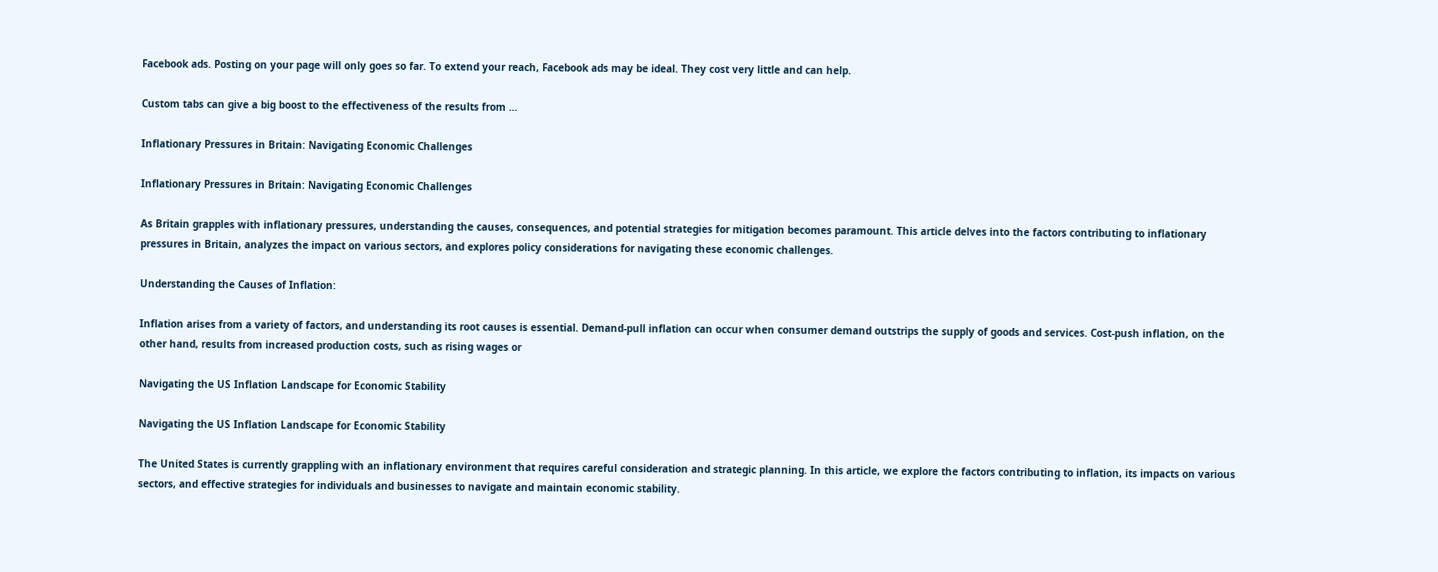Facebook ads. Posting on your page will only goes so far. To extend your reach, Facebook ads may be ideal. They cost very little and can help.

Custom tabs can give a big boost to the effectiveness of the results from …

Inflationary Pressures in Britain: Navigating Economic Challenges

Inflationary Pressures in Britain: Navigating Economic Challenges

As Britain grapples with inflationary pressures, understanding the causes, consequences, and potential strategies for mitigation becomes paramount. This article delves into the factors contributing to inflationary pressures in Britain, analyzes the impact on various sectors, and explores policy considerations for navigating these economic challenges.

Understanding the Causes of Inflation:

Inflation arises from a variety of factors, and understanding its root causes is essential. Demand-pull inflation can occur when consumer demand outstrips the supply of goods and services. Cost-push inflation, on the other hand, results from increased production costs, such as rising wages or

Navigating the US Inflation Landscape for Economic Stability

Navigating the US Inflation Landscape for Economic Stability

The United States is currently grappling with an inflationary environment that requires careful consideration and strategic planning. In this article, we explore the factors contributing to inflation, its impacts on various sectors, and effective strategies for individuals and businesses to navigate and maintain economic stability.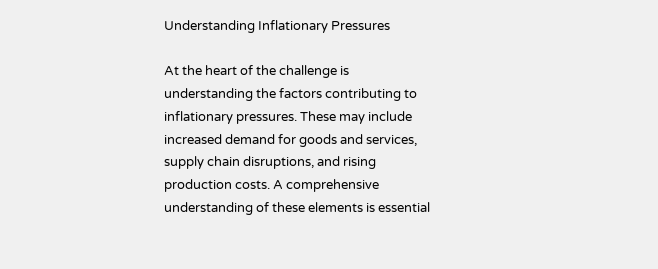Understanding Inflationary Pressures

At the heart of the challenge is understanding the factors contributing to inflationary pressures. These may include increased demand for goods and services, supply chain disruptions, and rising production costs. A comprehensive understanding of these elements is essential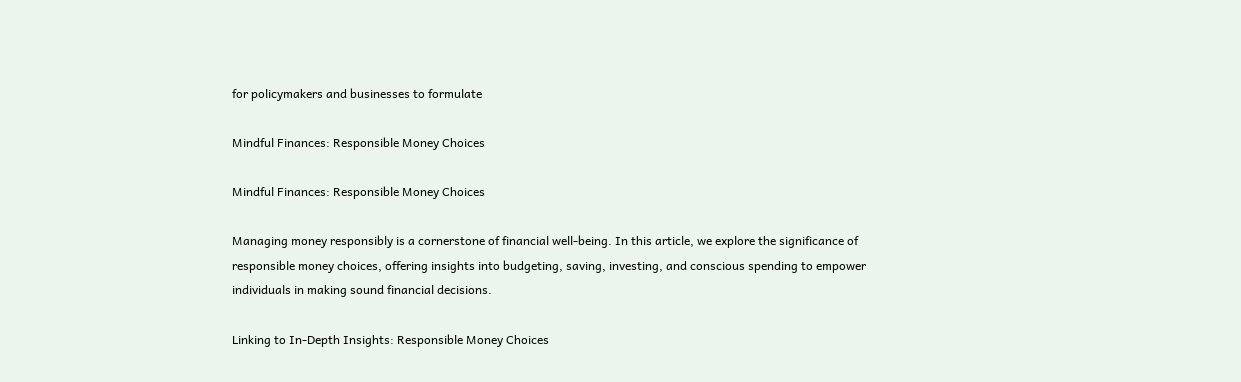for policymakers and businesses to formulate

Mindful Finances: Responsible Money Choices

Mindful Finances: Responsible Money Choices

Managing money responsibly is a cornerstone of financial well-being. In this article, we explore the significance of responsible money choices, offering insights into budgeting, saving, investing, and conscious spending to empower individuals in making sound financial decisions.

Linking to In-Depth Insights: Responsible Money Choices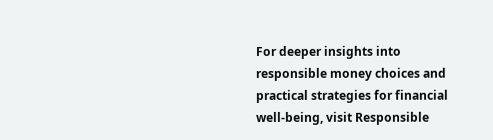For deeper insights into responsible money choices and practical strategies for financial well-being, visit Responsible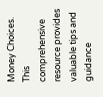Money Choices. This comprehensive resource provides valuable tips and guidance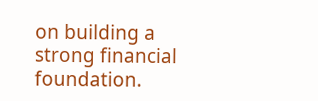on building a strong financial foundation.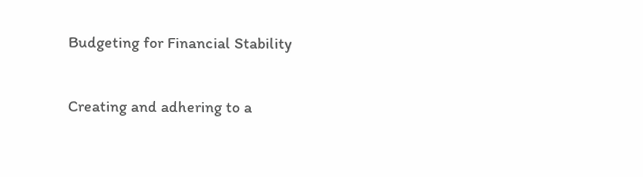Budgeting for Financial Stability

Creating and adhering to a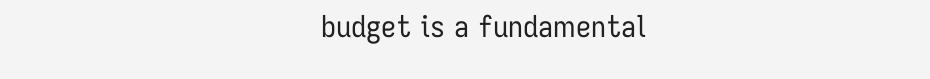budget is a fundamental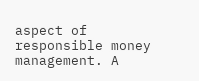aspect of responsible money management. A